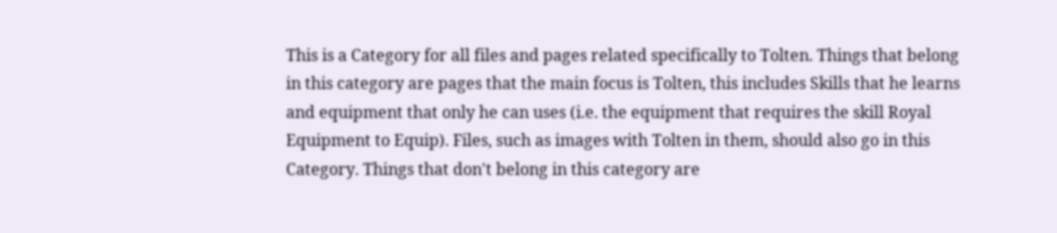This is a Category for all files and pages related specifically to Tolten. Things that belong in this category are pages that the main focus is Tolten, this includes Skills that he learns and equipment that only he can uses (i.e. the equipment that requires the skill Royal Equipment to Equip). Files, such as images with Tolten in them, should also go in this Category. Things that don't belong in this category are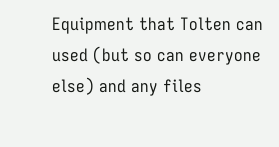Equipment that Tolten can used (but so can everyone else) and any files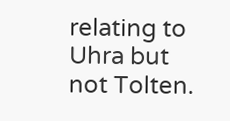relating to Uhra but not Tolten.